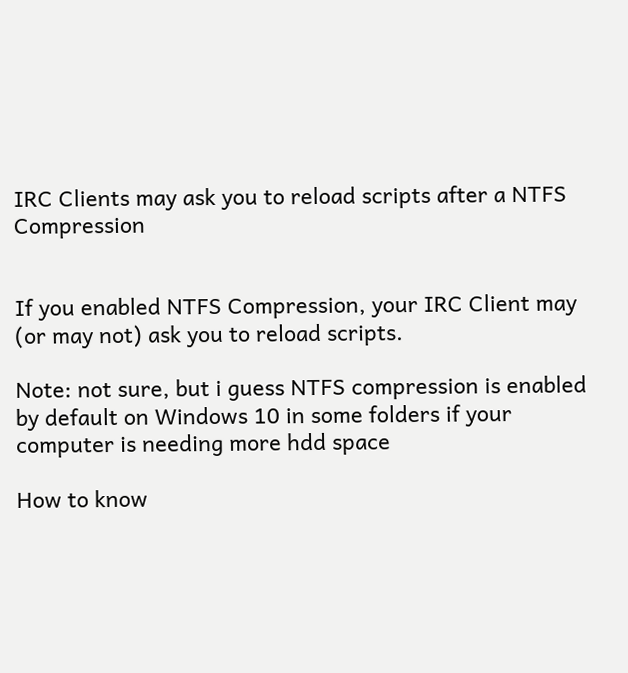IRC Clients may ask you to reload scripts after a NTFS Compression


If you enabled NTFS Compression, your IRC Client may (or may not) ask you to reload scripts.

Note: not sure, but i guess NTFS compression is enabled by default on Windows 10 in some folders if your computer is needing more hdd space

How to know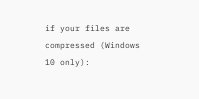if your files are compressed (Windows 10 only):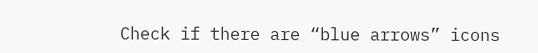Check if there are “blue arrows” icons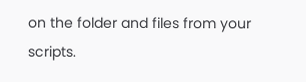on the folder and files from your scripts.